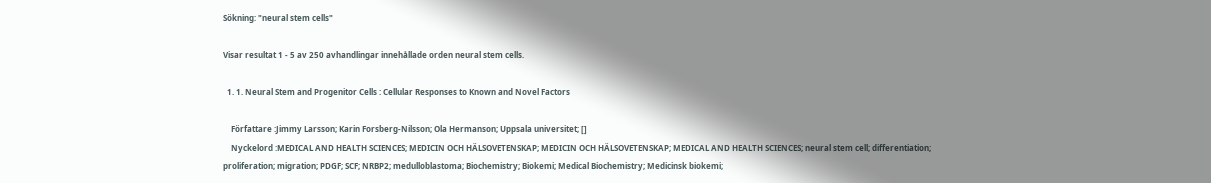Sökning: "neural stem cells"

Visar resultat 1 - 5 av 250 avhandlingar innehållade orden neural stem cells.

  1. 1. Neural Stem and Progenitor Cells : Cellular Responses to Known and Novel Factors

    Författare :Jimmy Larsson; Karin Forsberg-Nilsson; Ola Hermanson; Uppsala universitet; []
    Nyckelord :MEDICAL AND HEALTH SCIENCES; MEDICIN OCH HÄLSOVETENSKAP; MEDICIN OCH HÄLSOVETENSKAP; MEDICAL AND HEALTH SCIENCES; neural stem cell; differentiation; proliferation; migration; PDGF; SCF; NRBP2; medulloblastoma; Biochemistry; Biokemi; Medical Biochemistry; Medicinsk biokemi;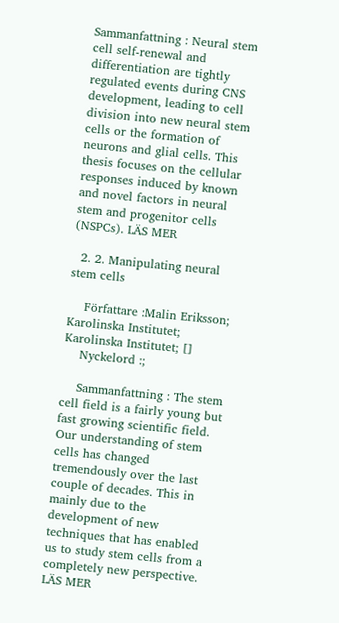Sammanfattning : Neural stem cell self-renewal and differentiation are tightly regulated events during CNS development, leading to cell division into new neural stem cells or the formation of neurons and glial cells. This thesis focuses on the cellular responses induced by known and novel factors in neural stem and progenitor cells (NSPCs). LÄS MER

  2. 2. Manipulating neural stem cells

    Författare :Malin Eriksson; Karolinska Institutet; Karolinska Institutet; []
    Nyckelord :;

    Sammanfattning : The stem cell field is a fairly young but fast growing scientific field. Our understanding of stem cells has changed tremendously over the last couple of decades. This in mainly due to the development of new techniques that has enabled us to study stem cells from a completely new perspective. LÄS MER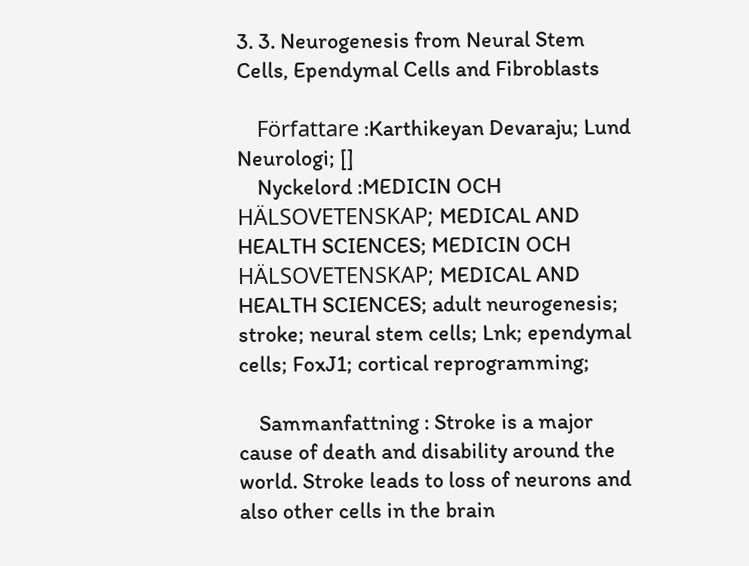3. 3. Neurogenesis from Neural Stem Cells, Ependymal Cells and Fibroblasts

    Författare :Karthikeyan Devaraju; Lund Neurologi; []
    Nyckelord :MEDICIN OCH HÄLSOVETENSKAP; MEDICAL AND HEALTH SCIENCES; MEDICIN OCH HÄLSOVETENSKAP; MEDICAL AND HEALTH SCIENCES; adult neurogenesis; stroke; neural stem cells; Lnk; ependymal cells; FoxJ1; cortical reprogramming;

    Sammanfattning : Stroke is a major cause of death and disability around the world. Stroke leads to loss of neurons and also other cells in the brain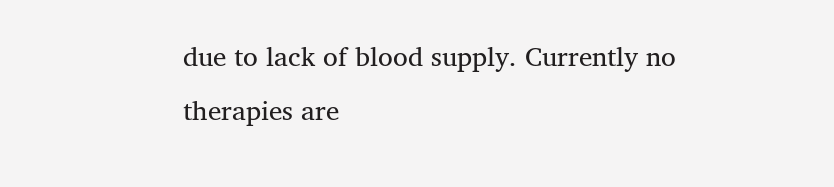due to lack of blood supply. Currently no therapies are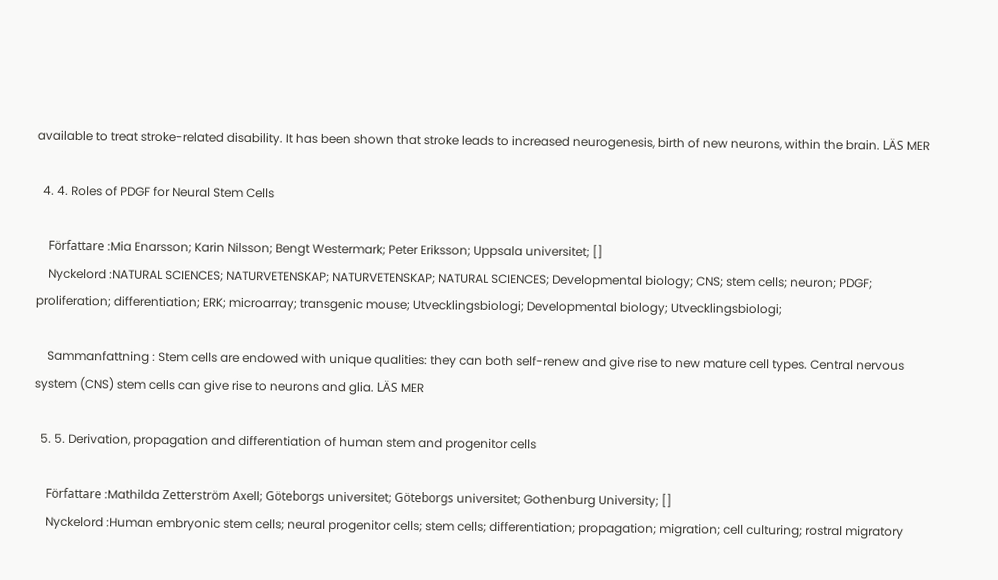available to treat stroke-related disability. It has been shown that stroke leads to increased neurogenesis, birth of new neurons, within the brain. LÄS MER

  4. 4. Roles of PDGF for Neural Stem Cells

    Författare :Mia Enarsson; Karin Nilsson; Bengt Westermark; Peter Eriksson; Uppsala universitet; []
    Nyckelord :NATURAL SCIENCES; NATURVETENSKAP; NATURVETENSKAP; NATURAL SCIENCES; Developmental biology; CNS; stem cells; neuron; PDGF; proliferation; differentiation; ERK; microarray; transgenic mouse; Utvecklingsbiologi; Developmental biology; Utvecklingsbiologi;

    Sammanfattning : Stem cells are endowed with unique qualities: they can both self-renew and give rise to new mature cell types. Central nervous system (CNS) stem cells can give rise to neurons and glia. LÄS MER

  5. 5. Derivation, propagation and differentiation of human stem and progenitor cells

    Författare :Mathilda Zetterström Axell; Göteborgs universitet; Göteborgs universitet; Gothenburg University; []
    Nyckelord :Human embryonic stem cells; neural progenitor cells; stem cells; differentiation; propagation; migration; cell culturing; rostral migratory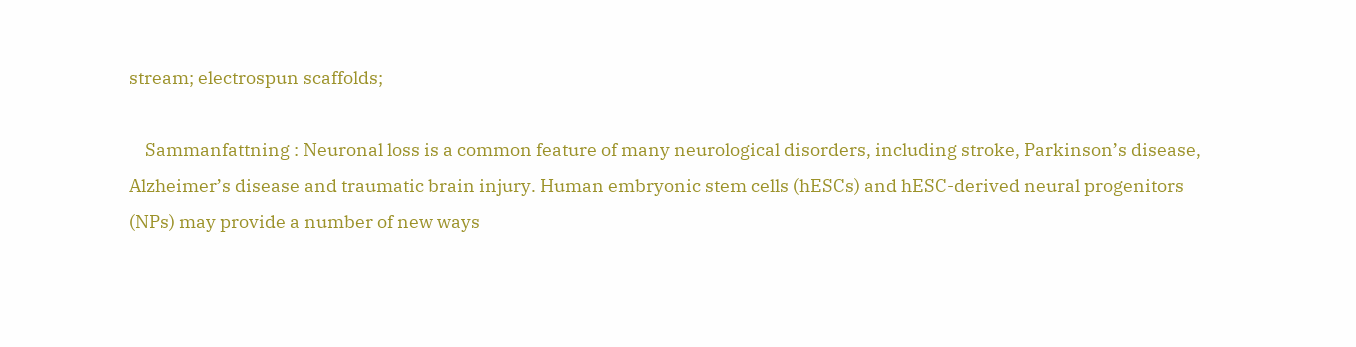stream; electrospun scaffolds;

    Sammanfattning : Neuronal loss is a common feature of many neurological disorders, including stroke, Parkinson’s disease, Alzheimer’s disease and traumatic brain injury. Human embryonic stem cells (hESCs) and hESC-derived neural progenitors (NPs) may provide a number of new ways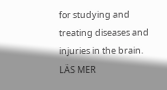for studying and treating diseases and injuries in the brain. LÄS MER